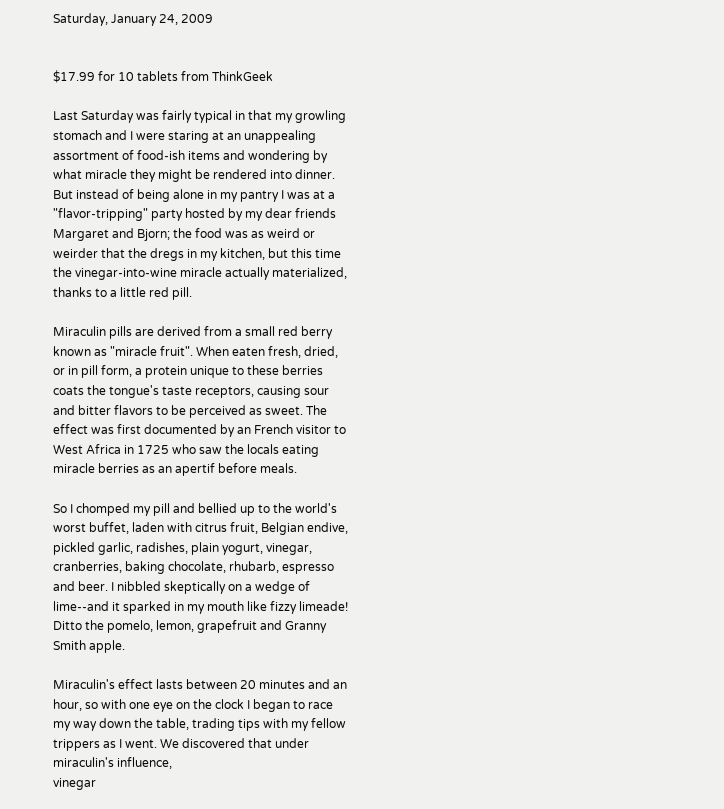Saturday, January 24, 2009


$17.99 for 10 tablets from ThinkGeek

Last Saturday was fairly typical in that my growling stomach and I were staring at an unappealing assortment of food-ish items and wondering by what miracle they might be rendered into dinner. But instead of being alone in my pantry I was at a "flavor-tripping" party hosted by my dear friends Margaret and Bjorn; the food was as weird or weirder that the dregs in my kitchen, but this time the vinegar-into-wine miracle actually materialized, thanks to a little red pill.

Miraculin pills are derived from a small red berry known as "miracle fruit". When eaten fresh, dried, or in pill form, a protein unique to these berries coats the tongue's taste receptors, causing sour and bitter flavors to be perceived as sweet. The effect was first documented by an French visitor to West Africa in 1725 who saw the locals eating miracle berries as an apertif before meals.

So I chomped my pill and bellied up to the world's worst buffet, laden with citrus fruit, Belgian endive, pickled garlic, radishes, plain yogurt, vinegar, cranberries, baking chocolate, rhubarb, espresso and beer. I nibbled skeptically on a wedge of lime--and it sparked in my mouth like fizzy limeade! Ditto the pomelo, lemon, grapefruit and Granny Smith apple.

Miraculin's effect lasts between 20 minutes and an hour, so with one eye on the clock I began to race my way down the table, trading tips with my fellow trippers as I went. We discovered that under miraculin's influence,
vinegar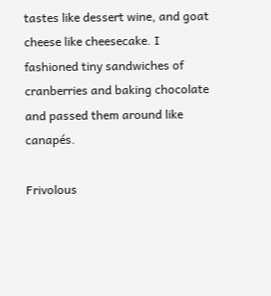tastes like dessert wine, and goat cheese like cheesecake. I fashioned tiny sandwiches of cranberries and baking chocolate and passed them around like canapés.

Frivolous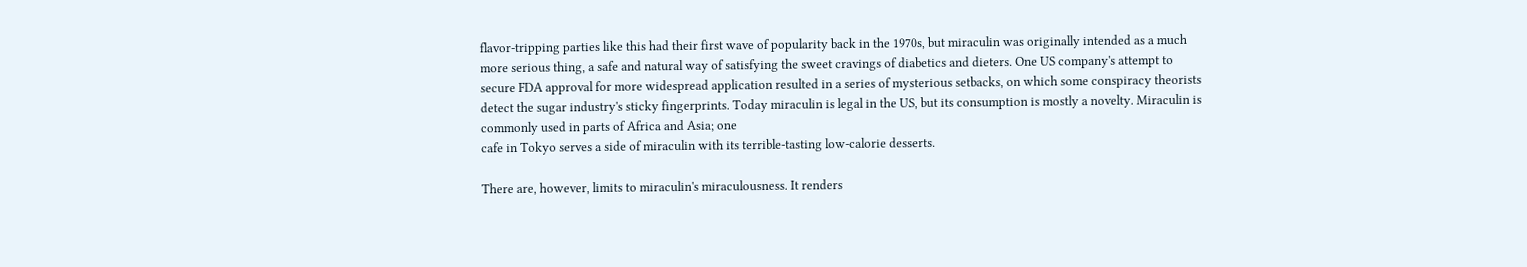flavor-tripping parties like this had their first wave of popularity back in the 1970s, but miraculin was originally intended as a much more serious thing, a safe and natural way of satisfying the sweet cravings of diabetics and dieters. One US company's attempt to secure FDA approval for more widespread application resulted in a series of mysterious setbacks, on which some conspiracy theorists detect the sugar industry's sticky fingerprints. Today miraculin is legal in the US, but its consumption is mostly a novelty. Miraculin is commonly used in parts of Africa and Asia; one
cafe in Tokyo serves a side of miraculin with its terrible-tasting low-calorie desserts.

There are, however, limits to miraculin's miraculousness. It renders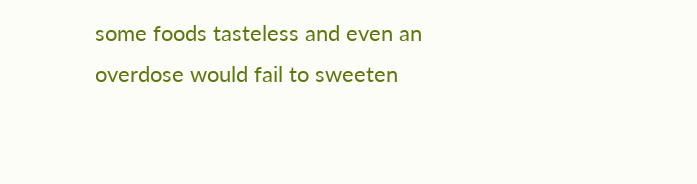some foods tasteless and even an overdose would fail to sweeten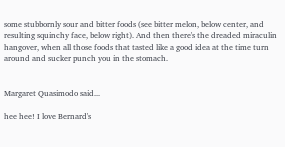some stubbornly sour and bitter foods (see bitter melon, below center, and resulting squinchy face, below right). And then there's the dreaded miraculin hangover, when all those foods that tasted like a good idea at the time turn around and sucker punch you in the stomach.


Margaret Quasimodo said...

hee hee! I love Bernard's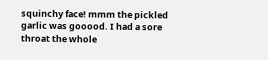squinchy face! mmm the pickled garlic was gooood. I had a sore throat the whole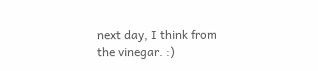next day, I think from the vinegar. :)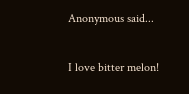Anonymous said...

I love bitter melon!